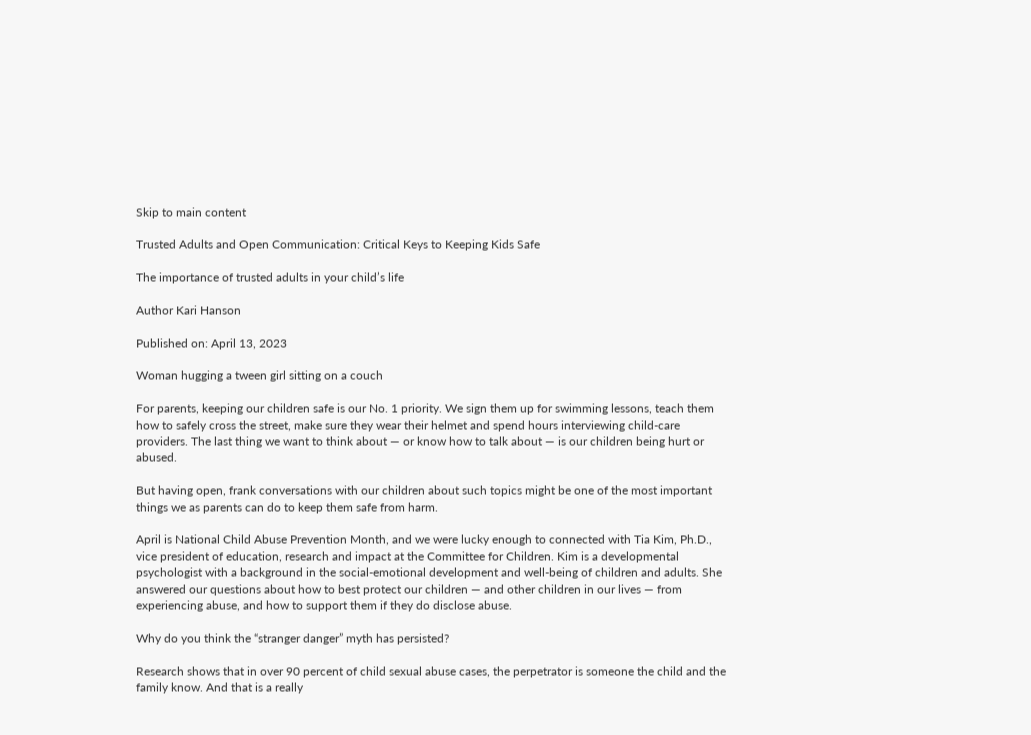Skip to main content

Trusted Adults and Open Communication: Critical Keys to Keeping Kids Safe

The importance of trusted adults in your child’s life

Author Kari Hanson

Published on: April 13, 2023

Woman hugging a tween girl sitting on a couch

For parents, keeping our children safe is our No. 1 priority. We sign them up for swimming lessons, teach them how to safely cross the street, make sure they wear their helmet and spend hours interviewing child-care providers. The last thing we want to think about — or know how to talk about — is our children being hurt or abused.

But having open, frank conversations with our children about such topics might be one of the most important things we as parents can do to keep them safe from harm.

April is National Child Abuse Prevention Month, and we were lucky enough to connected with Tia Kim, Ph.D., vice president of education, research and impact at the Committee for Children. Kim is a developmental psychologist with a background in the social-emotional development and well-being of children and adults. She answered our questions about how to best protect our children — and other children in our lives — from experiencing abuse, and how to support them if they do disclose abuse.

Why do you think the “stranger danger” myth has persisted?

Research shows that in over 90 percent of child sexual abuse cases, the perpetrator is someone the child and the family know. And that is a really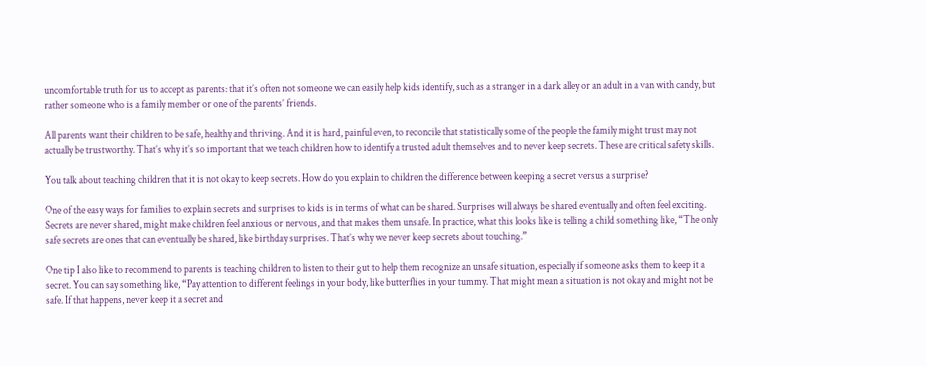uncomfortable truth for us to accept as parents: that it’s often not someone we can easily help kids identify, such as a stranger in a dark alley or an adult in a van with candy, but rather someone who is a family member or one of the parents’ friends.

All parents want their children to be safe, healthy and thriving. And it is hard, painful even, to reconcile that statistically some of the people the family might trust may not actually be trustworthy. That’s why it’s so important that we teach children how to identify a trusted adult themselves and to never keep secrets. These are critical safety skills.

You talk about teaching children that it is not okay to keep secrets. How do you explain to children the difference between keeping a secret versus a surprise?

One of the easy ways for families to explain secrets and surprises to kids is in terms of what can be shared. Surprises will always be shared eventually and often feel exciting. Secrets are never shared, might make children feel anxious or nervous, and that makes them unsafe. In practice, what this looks like is telling a child something like, “The only safe secrets are ones that can eventually be shared, like birthday surprises. That’s why we never keep secrets about touching.”

One tip I also like to recommend to parents is teaching children to listen to their gut to help them recognize an unsafe situation, especially if someone asks them to keep it a secret. You can say something like, “Pay attention to different feelings in your body, like butterflies in your tummy. That might mean a situation is not okay and might not be safe. If that happens, never keep it a secret and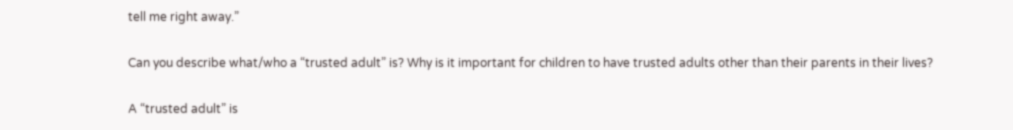tell me right away.”

Can you describe what/who a “trusted adult” is? Why is it important for children to have trusted adults other than their parents in their lives?

A “trusted adult” is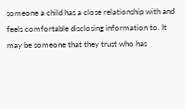someone a child has a close relationship with and feels comfortable disclosing information to. It may be someone that they trust who has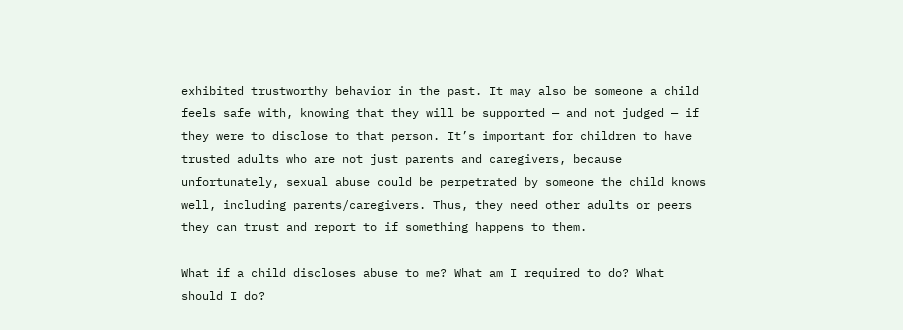exhibited trustworthy behavior in the past. It may also be someone a child feels safe with, knowing that they will be supported — and not judged — if they were to disclose to that person. It’s important for children to have trusted adults who are not just parents and caregivers, because unfortunately, sexual abuse could be perpetrated by someone the child knows well, including parents/caregivers. Thus, they need other adults or peers they can trust and report to if something happens to them.

What if a child discloses abuse to me? What am I required to do? What should I do?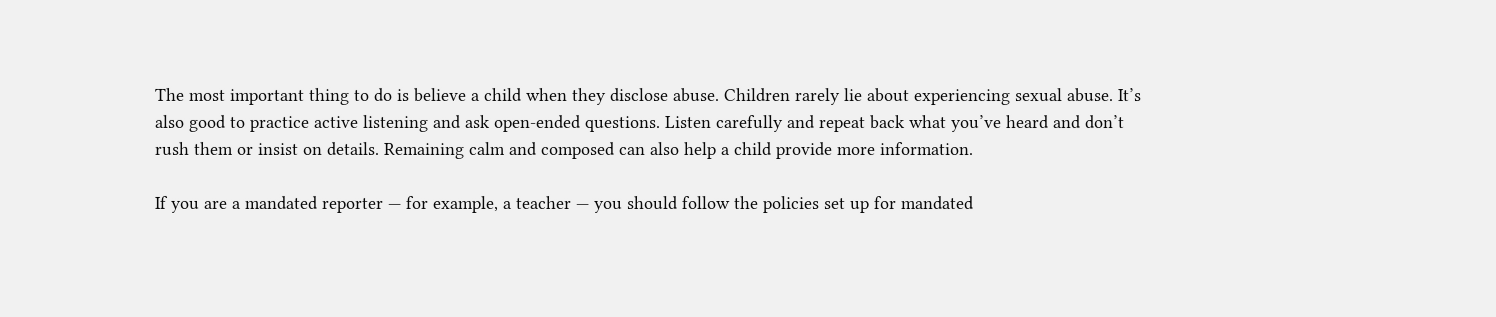The most important thing to do is believe a child when they disclose abuse. Children rarely lie about experiencing sexual abuse. It’s also good to practice active listening and ask open-ended questions. Listen carefully and repeat back what you’ve heard and don’t rush them or insist on details. Remaining calm and composed can also help a child provide more information.

If you are a mandated reporter — for example, a teacher — you should follow the policies set up for mandated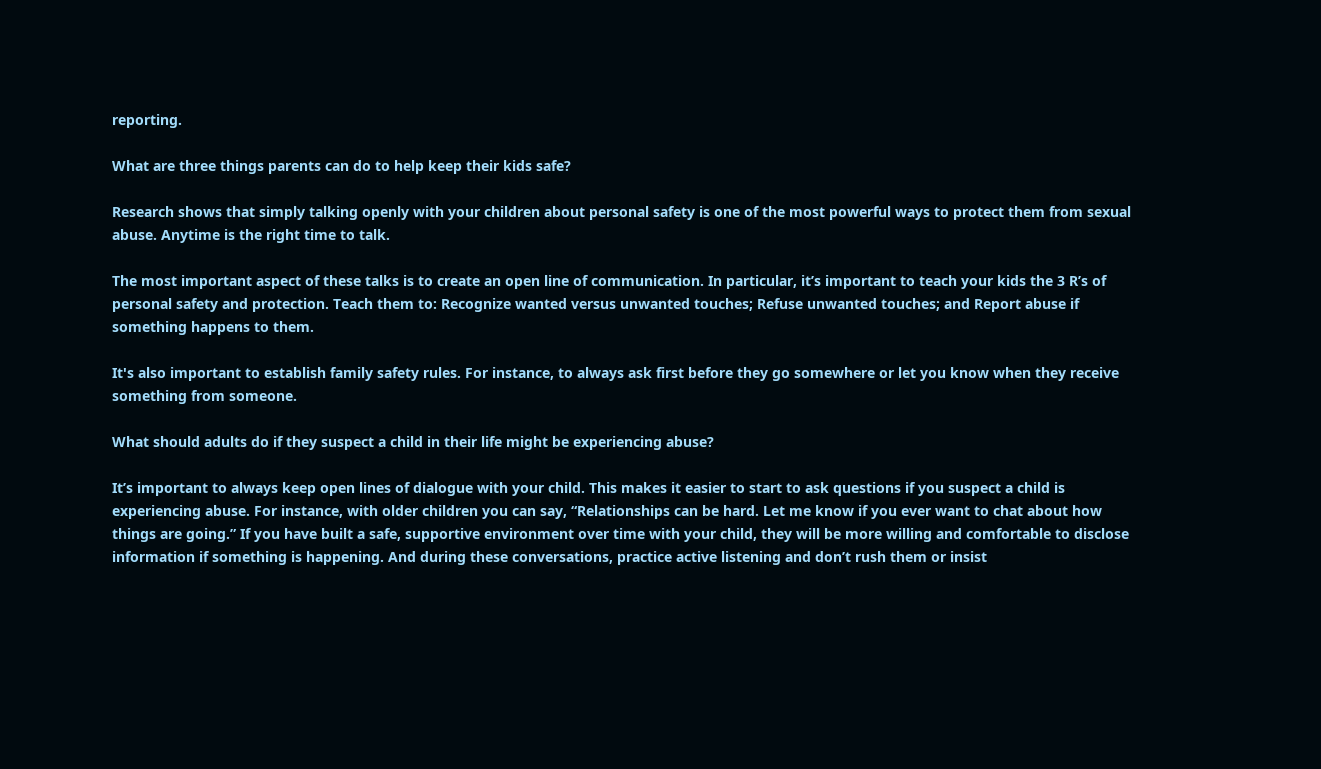reporting.

What are three things parents can do to help keep their kids safe?

Research shows that simply talking openly with your children about personal safety is one of the most powerful ways to protect them from sexual abuse. Anytime is the right time to talk.

The most important aspect of these talks is to create an open line of communication. In particular, it’s important to teach your kids the 3 R’s of personal safety and protection. Teach them to: Recognize wanted versus unwanted touches; Refuse unwanted touches; and Report abuse if something happens to them.

It's also important to establish family safety rules. For instance, to always ask first before they go somewhere or let you know when they receive something from someone.

What should adults do if they suspect a child in their life might be experiencing abuse?

It’s important to always keep open lines of dialogue with your child. This makes it easier to start to ask questions if you suspect a child is experiencing abuse. For instance, with older children you can say, “Relationships can be hard. Let me know if you ever want to chat about how things are going.” If you have built a safe, supportive environment over time with your child, they will be more willing and comfortable to disclose information if something is happening. And during these conversations, practice active listening and don’t rush them or insist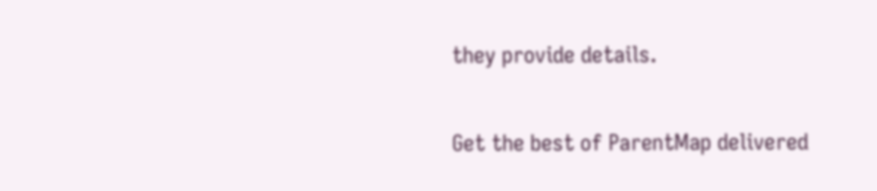they provide details.

Get the best of ParentMap delivered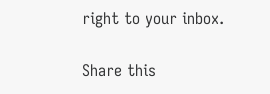right to your inbox.

Share this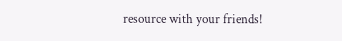resource with your friends!